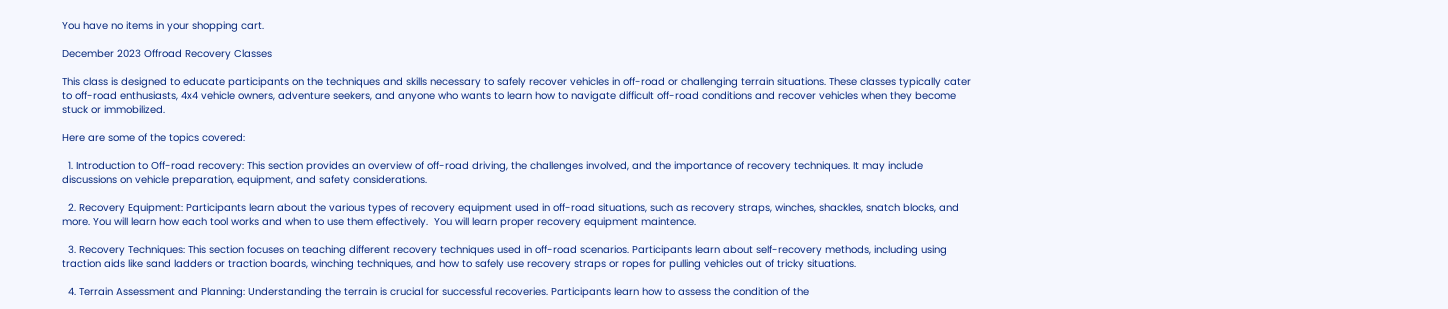You have no items in your shopping cart.

December 2023 Offroad Recovery Classes

This class is designed to educate participants on the techniques and skills necessary to safely recover vehicles in off-road or challenging terrain situations. These classes typically cater to off-road enthusiasts, 4x4 vehicle owners, adventure seekers, and anyone who wants to learn how to navigate difficult off-road conditions and recover vehicles when they become stuck or immobilized.

Here are some of the topics covered:

  1. Introduction to Off-road recovery: This section provides an overview of off-road driving, the challenges involved, and the importance of recovery techniques. It may include discussions on vehicle preparation, equipment, and safety considerations.

  2. Recovery Equipment: Participants learn about the various types of recovery equipment used in off-road situations, such as recovery straps, winches, shackles, snatch blocks, and more. You will learn how each tool works and when to use them effectively.  You will learn proper recovery equipment maintence.

  3. Recovery Techniques: This section focuses on teaching different recovery techniques used in off-road scenarios. Participants learn about self-recovery methods, including using traction aids like sand ladders or traction boards, winching techniques, and how to safely use recovery straps or ropes for pulling vehicles out of tricky situations.

  4. Terrain Assessment and Planning: Understanding the terrain is crucial for successful recoveries. Participants learn how to assess the condition of the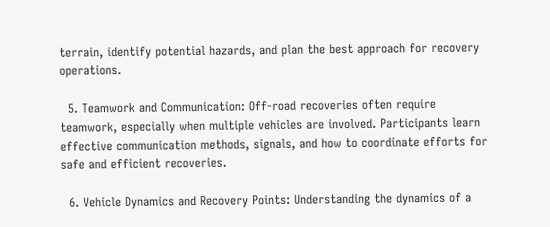terrain, identify potential hazards, and plan the best approach for recovery operations.

  5. Teamwork and Communication: Off-road recoveries often require teamwork, especially when multiple vehicles are involved. Participants learn effective communication methods, signals, and how to coordinate efforts for safe and efficient recoveries.

  6. Vehicle Dynamics and Recovery Points: Understanding the dynamics of a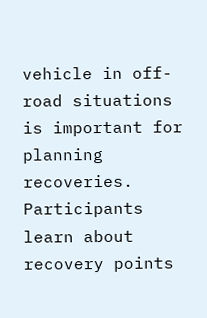vehicle in off-road situations is important for planning recoveries. Participants learn about recovery points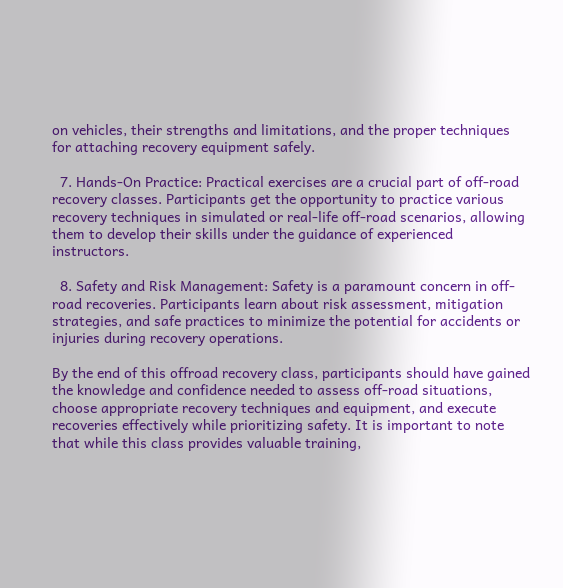on vehicles, their strengths and limitations, and the proper techniques for attaching recovery equipment safely.

  7. Hands-On Practice: Practical exercises are a crucial part of off-road recovery classes. Participants get the opportunity to practice various recovery techniques in simulated or real-life off-road scenarios, allowing them to develop their skills under the guidance of experienced instructors.

  8. Safety and Risk Management: Safety is a paramount concern in off-road recoveries. Participants learn about risk assessment, mitigation strategies, and safe practices to minimize the potential for accidents or injuries during recovery operations.

By the end of this offroad recovery class, participants should have gained the knowledge and confidence needed to assess off-road situations, choose appropriate recovery techniques and equipment, and execute recoveries effectively while prioritizing safety. It is important to note that while this class provides valuable training,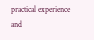practical experience and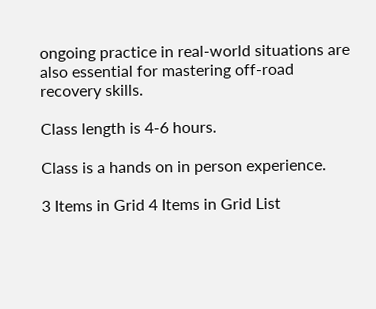ongoing practice in real-world situations are also essential for mastering off-road recovery skills.

Class length is 4-6 hours.

Class is a hands on in person experience.

3 Items in Grid 4 Items in Grid List